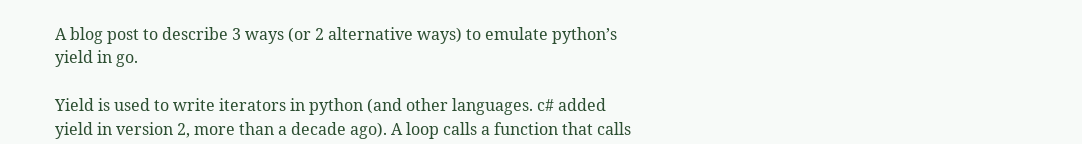A blog post to describe 3 ways (or 2 alternative ways) to emulate python’s yield in go.

Yield is used to write iterators in python (and other languages. c# added yield in version 2, more than a decade ago). A loop calls a function that calls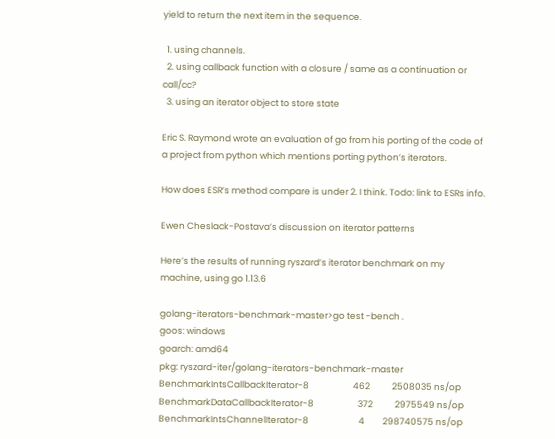yield to return the next item in the sequence.

  1. using channels.
  2. using callback function with a closure / same as a continuation or call/cc?
  3. using an iterator object to store state

Eric S. Raymond wrote an evaluation of go from his porting of the code of a project from python which mentions porting python’s iterators.

How does ESR’s method compare is under 2. I think. Todo: link to ESRs info.

Ewen Cheslack-Postava’s discussion on iterator patterns

Here’s the results of running ryszard’s iterator benchmark on my machine, using go 1.13.6

golang-iterators-benchmark-master>go test -bench .
goos: windows
goarch: amd64
pkg: ryszard-iter/golang-iterators-benchmark-master
BenchmarkIntsCallbackIterator-8                      462           2508035 ns/op
BenchmarkDataCallbackIterator-8                      372           2975549 ns/op
BenchmarkIntsChannelIterator-8                         4         298740575 ns/op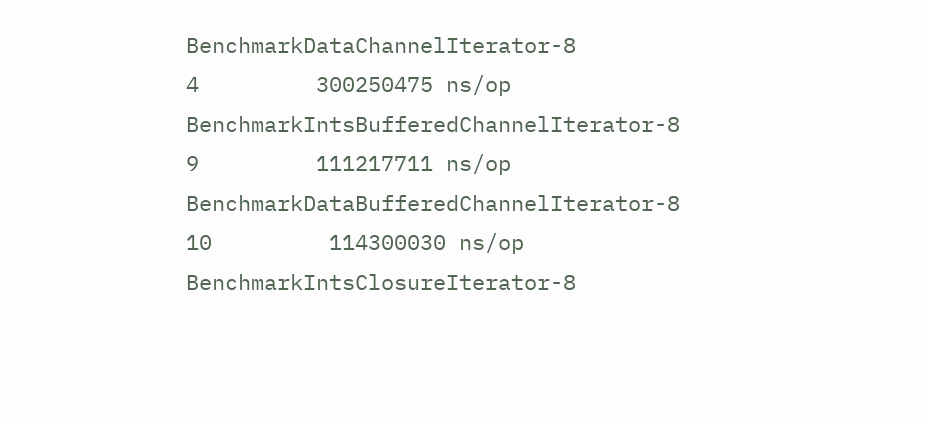BenchmarkDataChannelIterator-8                         4         300250475 ns/op
BenchmarkIntsBufferedChannelIterator-8                 9         111217711 ns/op
BenchmarkDataBufferedChannelIterator-8                10         114300030 ns/op
BenchmarkIntsClosureIterator-8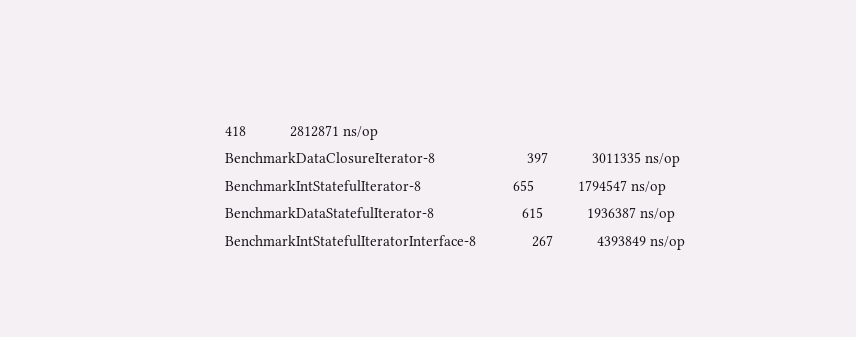418           2812871 ns/op
BenchmarkDataClosureIterator-8                       397           3011335 ns/op
BenchmarkIntStatefulIterator-8                       655           1794547 ns/op
BenchmarkDataStatefulIterator-8                      615           1936387 ns/op
BenchmarkIntStatefulIteratorInterface-8              267           4393849 ns/op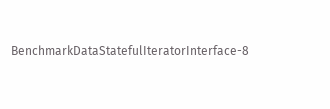BenchmarkDataStatefulIteratorInterface-8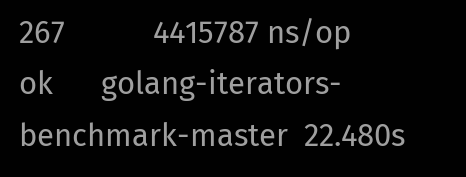267           4415787 ns/op
ok      golang-iterators-benchmark-master  22.480s